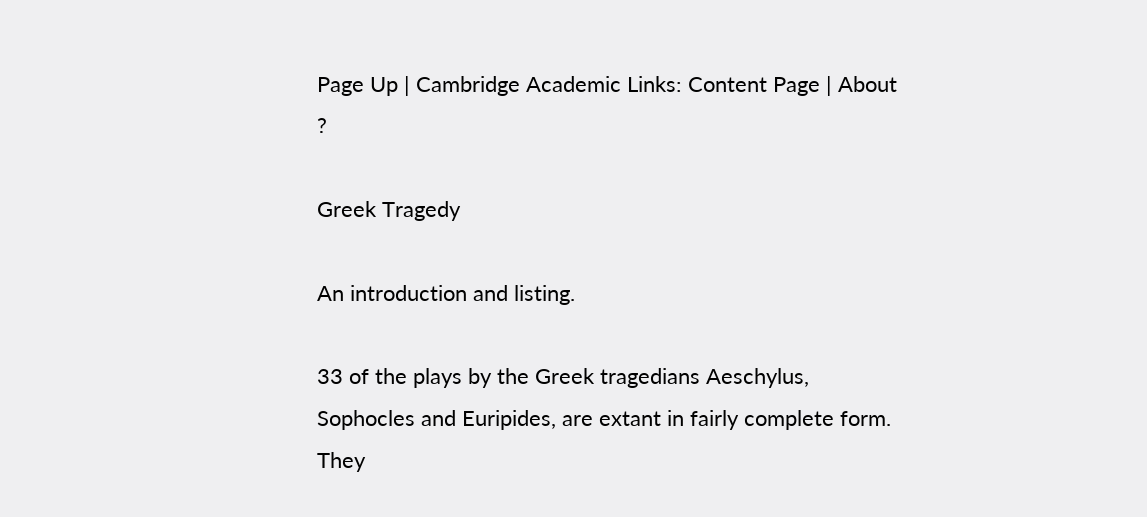Page Up | Cambridge Academic Links: Content Page | About ?

Greek Tragedy

An introduction and listing.

33 of the plays by the Greek tragedians Aeschylus, Sophocles and Euripides, are extant in fairly complete form. They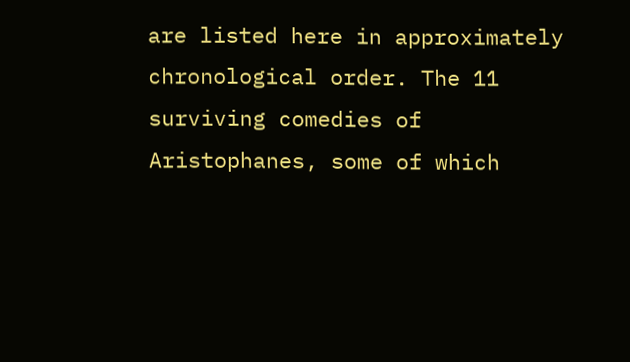are listed here in approximately chronological order. The 11 surviving comedies of Aristophanes, some of which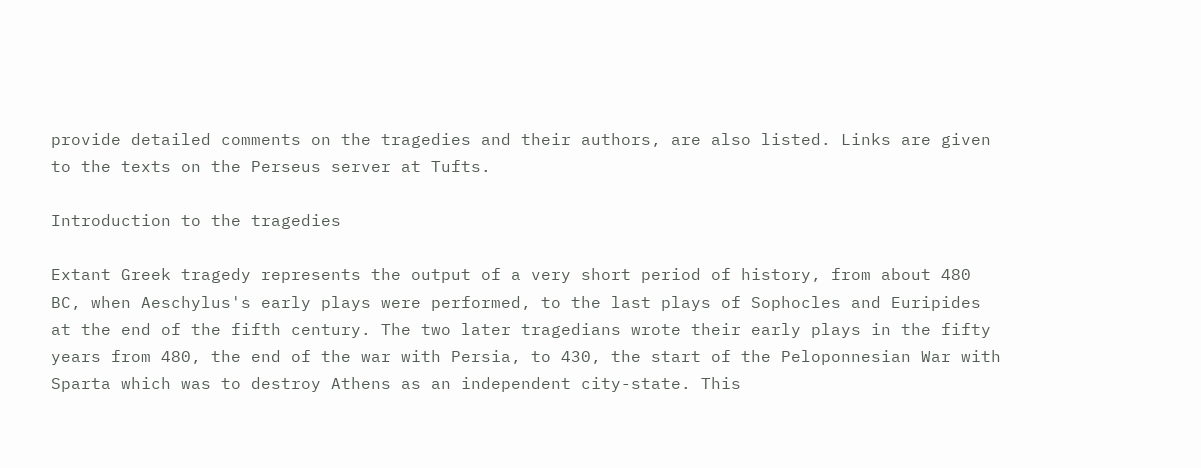provide detailed comments on the tragedies and their authors, are also listed. Links are given to the texts on the Perseus server at Tufts.

Introduction to the tragedies

Extant Greek tragedy represents the output of a very short period of history, from about 480 BC, when Aeschylus's early plays were performed, to the last plays of Sophocles and Euripides at the end of the fifth century. The two later tragedians wrote their early plays in the fifty years from 480, the end of the war with Persia, to 430, the start of the Peloponnesian War with Sparta which was to destroy Athens as an independent city-state. This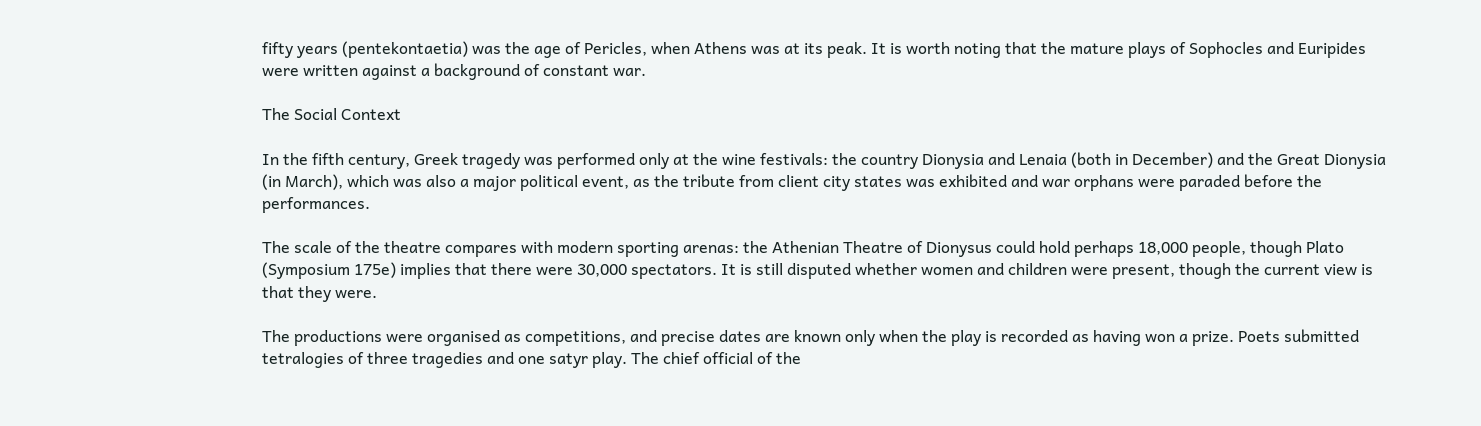fifty years (pentekontaetia) was the age of Pericles, when Athens was at its peak. It is worth noting that the mature plays of Sophocles and Euripides were written against a background of constant war.

The Social Context

In the fifth century, Greek tragedy was performed only at the wine festivals: the country Dionysia and Lenaia (both in December) and the Great Dionysia (in March), which was also a major political event, as the tribute from client city states was exhibited and war orphans were paraded before the performances.

The scale of the theatre compares with modern sporting arenas: the Athenian Theatre of Dionysus could hold perhaps 18,000 people, though Plato (Symposium 175e) implies that there were 30,000 spectators. It is still disputed whether women and children were present, though the current view is that they were.

The productions were organised as competitions, and precise dates are known only when the play is recorded as having won a prize. Poets submitted tetralogies of three tragedies and one satyr play. The chief official of the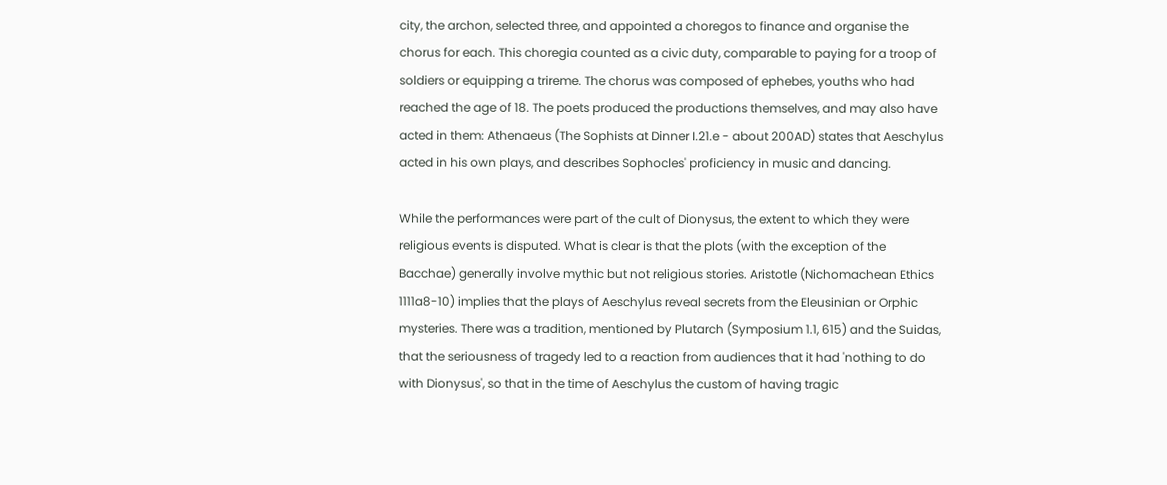city, the archon, selected three, and appointed a choregos to finance and organise the chorus for each. This choregia counted as a civic duty, comparable to paying for a troop of soldiers or equipping a trireme. The chorus was composed of ephebes, youths who had reached the age of 18. The poets produced the productions themselves, and may also have acted in them: Athenaeus (The Sophists at Dinner I.21.e - about 200AD) states that Aeschylus acted in his own plays, and describes Sophocles' proficiency in music and dancing.

While the performances were part of the cult of Dionysus, the extent to which they were religious events is disputed. What is clear is that the plots (with the exception of the Bacchae) generally involve mythic but not religious stories. Aristotle (Nichomachean Ethics 1111a8-10) implies that the plays of Aeschylus reveal secrets from the Eleusinian or Orphic mysteries. There was a tradition, mentioned by Plutarch (Symposium 1.1, 615) and the Suidas, that the seriousness of tragedy led to a reaction from audiences that it had 'nothing to do with Dionysus', so that in the time of Aeschylus the custom of having tragic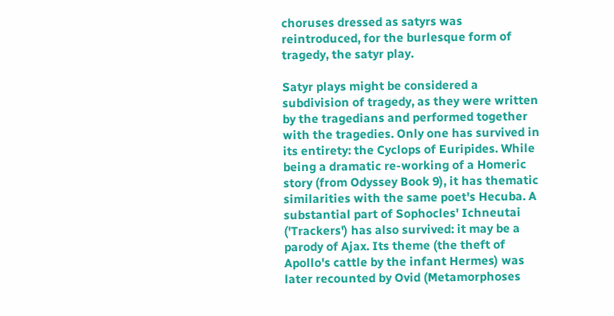choruses dressed as satyrs was reintroduced, for the burlesque form of tragedy, the satyr play.

Satyr plays might be considered a subdivision of tragedy, as they were written by the tragedians and performed together with the tragedies. Only one has survived in its entirety: the Cyclops of Euripides. While being a dramatic re-working of a Homeric story (from Odyssey Book 9), it has thematic similarities with the same poet's Hecuba. A substantial part of Sophocles' Ichneutai ('Trackers') has also survived: it may be a parody of Ajax. Its theme (the theft of Apollo's cattle by the infant Hermes) was later recounted by Ovid (Metamorphoses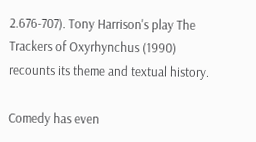2.676-707). Tony Harrison's play The Trackers of Oxyrhynchus (1990) recounts its theme and textual history.

Comedy has even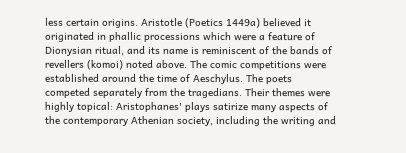less certain origins. Aristotle (Poetics 1449a) believed it originated in phallic processions which were a feature of Dionysian ritual, and its name is reminiscent of the bands of revellers (komoi) noted above. The comic competitions were established around the time of Aeschylus. The poets competed separately from the tragedians. Their themes were highly topical: Aristophanes' plays satirize many aspects of the contemporary Athenian society, including the writing and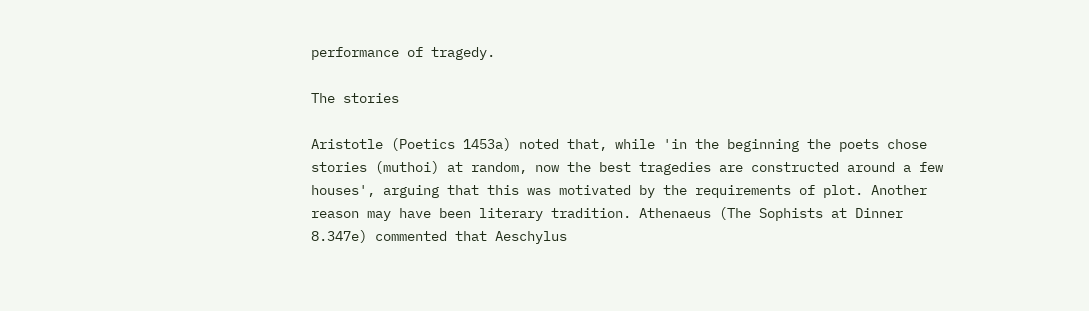performance of tragedy.

The stories

Aristotle (Poetics 1453a) noted that, while 'in the beginning the poets chose stories (muthoi) at random, now the best tragedies are constructed around a few houses', arguing that this was motivated by the requirements of plot. Another reason may have been literary tradition. Athenaeus (The Sophists at Dinner 8.347e) commented that Aeschylus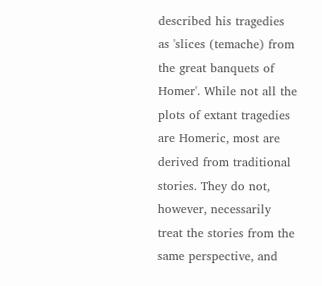described his tragedies as 'slices (temache) from the great banquets of Homer'. While not all the plots of extant tragedies are Homeric, most are derived from traditional stories. They do not, however, necessarily treat the stories from the same perspective, and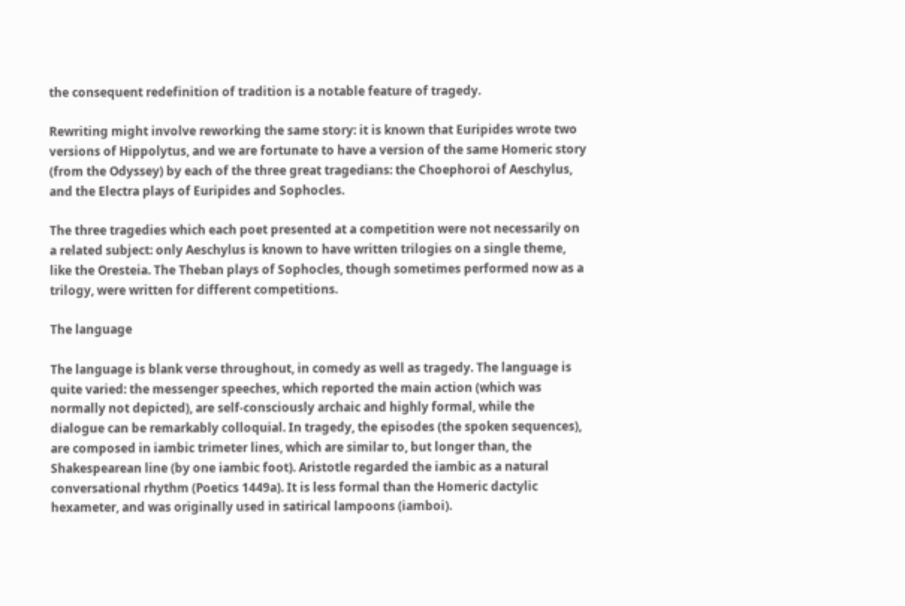the consequent redefinition of tradition is a notable feature of tragedy.

Rewriting might involve reworking the same story: it is known that Euripides wrote two versions of Hippolytus, and we are fortunate to have a version of the same Homeric story (from the Odyssey) by each of the three great tragedians: the Choephoroi of Aeschylus, and the Electra plays of Euripides and Sophocles.

The three tragedies which each poet presented at a competition were not necessarily on a related subject: only Aeschylus is known to have written trilogies on a single theme, like the Oresteia. The Theban plays of Sophocles, though sometimes performed now as a trilogy, were written for different competitions.

The language

The language is blank verse throughout, in comedy as well as tragedy. The language is quite varied: the messenger speeches, which reported the main action (which was normally not depicted), are self-consciously archaic and highly formal, while the dialogue can be remarkably colloquial. In tragedy, the episodes (the spoken sequences), are composed in iambic trimeter lines, which are similar to, but longer than, the Shakespearean line (by one iambic foot). Aristotle regarded the iambic as a natural conversational rhythm (Poetics 1449a). It is less formal than the Homeric dactylic hexameter, and was originally used in satirical lampoons (iamboi).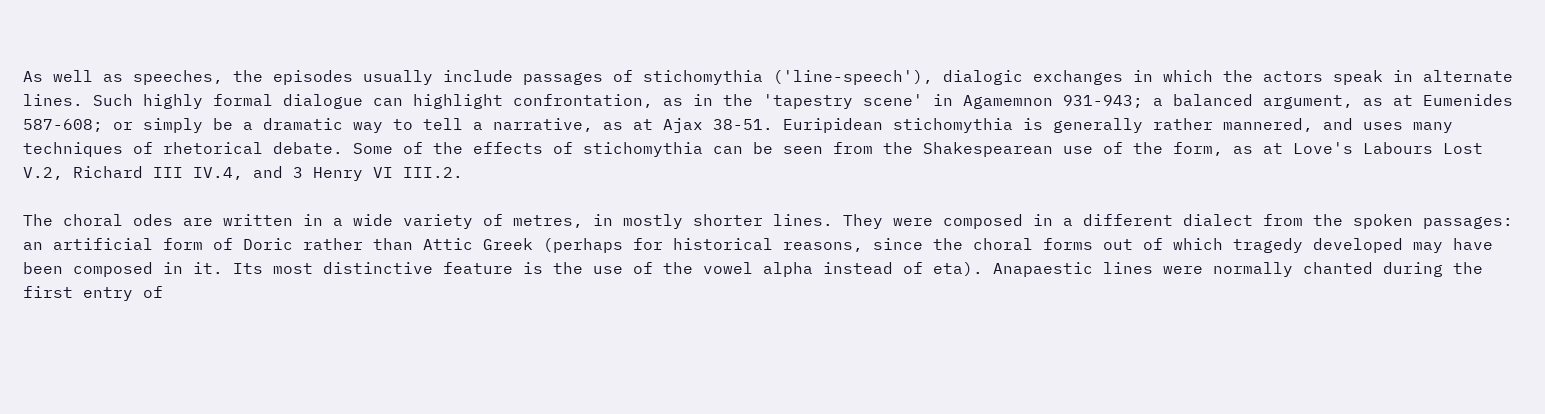As well as speeches, the episodes usually include passages of stichomythia ('line-speech'), dialogic exchanges in which the actors speak in alternate lines. Such highly formal dialogue can highlight confrontation, as in the 'tapestry scene' in Agamemnon 931-943; a balanced argument, as at Eumenides 587-608; or simply be a dramatic way to tell a narrative, as at Ajax 38-51. Euripidean stichomythia is generally rather mannered, and uses many techniques of rhetorical debate. Some of the effects of stichomythia can be seen from the Shakespearean use of the form, as at Love's Labours Lost V.2, Richard III IV.4, and 3 Henry VI III.2.

The choral odes are written in a wide variety of metres, in mostly shorter lines. They were composed in a different dialect from the spoken passages: an artificial form of Doric rather than Attic Greek (perhaps for historical reasons, since the choral forms out of which tragedy developed may have been composed in it. Its most distinctive feature is the use of the vowel alpha instead of eta). Anapaestic lines were normally chanted during the first entry of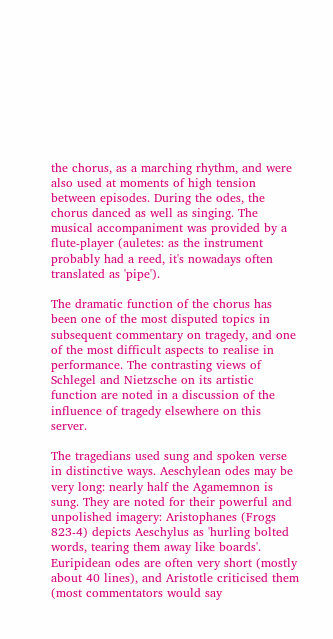the chorus, as a marching rhythm, and were also used at moments of high tension between episodes. During the odes, the chorus danced as well as singing. The musical accompaniment was provided by a flute-player (auletes: as the instrument probably had a reed, it's nowadays often translated as 'pipe').

The dramatic function of the chorus has been one of the most disputed topics in subsequent commentary on tragedy, and one of the most difficult aspects to realise in performance. The contrasting views of Schlegel and Nietzsche on its artistic function are noted in a discussion of the influence of tragedy elsewhere on this server.

The tragedians used sung and spoken verse in distinctive ways. Aeschylean odes may be very long: nearly half the Agamemnon is sung. They are noted for their powerful and unpolished imagery: Aristophanes (Frogs 823-4) depicts Aeschylus as 'hurling bolted words, tearing them away like boards'. Euripidean odes are often very short (mostly about 40 lines), and Aristotle criticised them (most commentators would say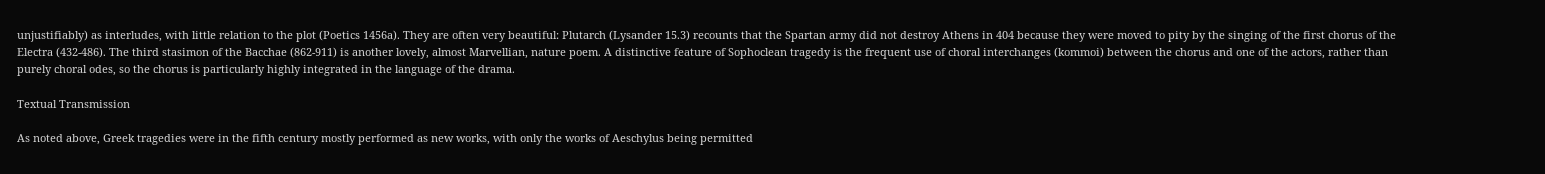unjustifiably) as interludes, with little relation to the plot (Poetics 1456a). They are often very beautiful: Plutarch (Lysander 15.3) recounts that the Spartan army did not destroy Athens in 404 because they were moved to pity by the singing of the first chorus of the Electra (432-486). The third stasimon of the Bacchae (862-911) is another lovely, almost Marvellian, nature poem. A distinctive feature of Sophoclean tragedy is the frequent use of choral interchanges (kommoi) between the chorus and one of the actors, rather than purely choral odes, so the chorus is particularly highly integrated in the language of the drama.

Textual Transmission

As noted above, Greek tragedies were in the fifth century mostly performed as new works, with only the works of Aeschylus being permitted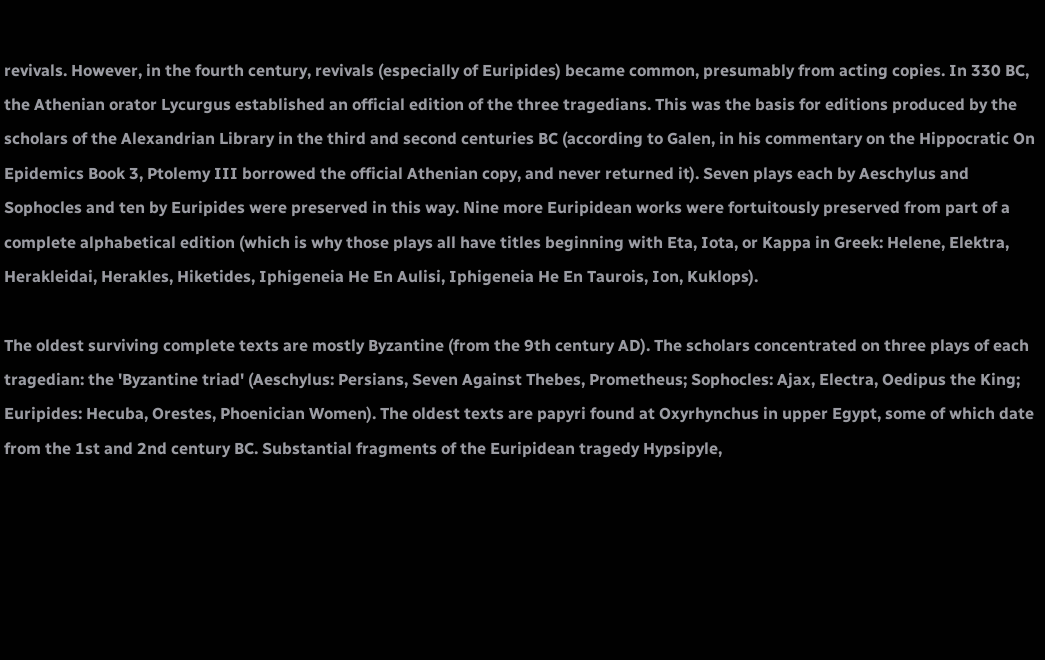revivals. However, in the fourth century, revivals (especially of Euripides) became common, presumably from acting copies. In 330 BC, the Athenian orator Lycurgus established an official edition of the three tragedians. This was the basis for editions produced by the scholars of the Alexandrian Library in the third and second centuries BC (according to Galen, in his commentary on the Hippocratic On Epidemics Book 3, Ptolemy III borrowed the official Athenian copy, and never returned it). Seven plays each by Aeschylus and Sophocles and ten by Euripides were preserved in this way. Nine more Euripidean works were fortuitously preserved from part of a complete alphabetical edition (which is why those plays all have titles beginning with Eta, Iota, or Kappa in Greek: Helene, Elektra, Herakleidai, Herakles, Hiketides, Iphigeneia He En Aulisi, Iphigeneia He En Taurois, Ion, Kuklops).

The oldest surviving complete texts are mostly Byzantine (from the 9th century AD). The scholars concentrated on three plays of each tragedian: the 'Byzantine triad' (Aeschylus: Persians, Seven Against Thebes, Prometheus; Sophocles: Ajax, Electra, Oedipus the King; Euripides: Hecuba, Orestes, Phoenician Women). The oldest texts are papyri found at Oxyrhynchus in upper Egypt, some of which date from the 1st and 2nd century BC. Substantial fragments of the Euripidean tragedy Hypsipyle,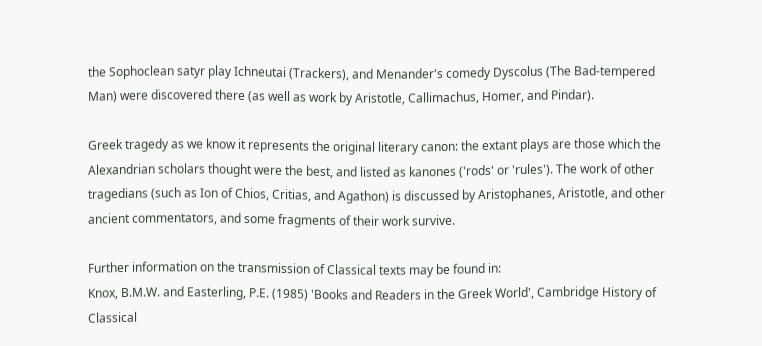the Sophoclean satyr play Ichneutai (Trackers), and Menander's comedy Dyscolus (The Bad-tempered Man) were discovered there (as well as work by Aristotle, Callimachus, Homer, and Pindar).

Greek tragedy as we know it represents the original literary canon: the extant plays are those which the Alexandrian scholars thought were the best, and listed as kanones ('rods' or 'rules'). The work of other tragedians (such as Ion of Chios, Critias, and Agathon) is discussed by Aristophanes, Aristotle, and other ancient commentators, and some fragments of their work survive.

Further information on the transmission of Classical texts may be found in:
Knox, B.M.W. and Easterling, P.E. (1985) 'Books and Readers in the Greek World', Cambridge History of Classical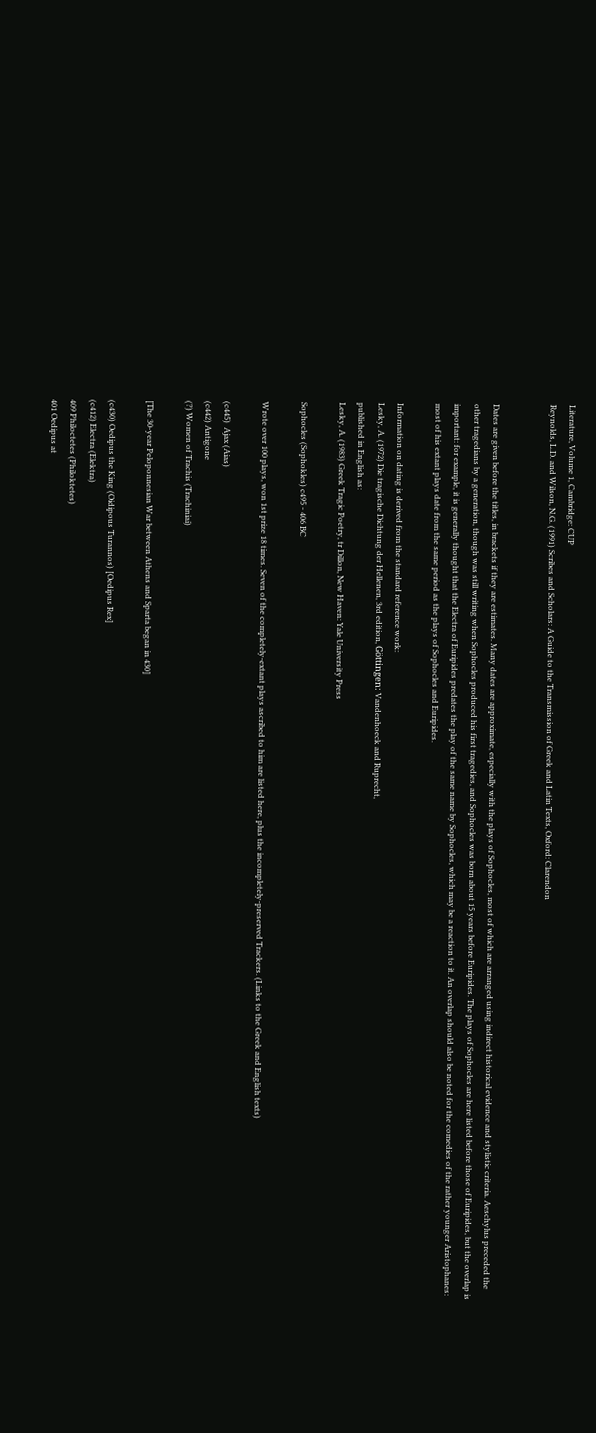Literature, Volume 1, Cambridge: CUP
Reynolds, L.D. and Wilson, N.G. (1991) Scribes and Scholars: A Guide to the Transmission of Greek and Latin Texts, Oxford: Clarendon


Dates are given before the titles, in brackets if they are estimates. Many dates are approximate, especially with the plays of Sophocles, most of which are arranged using indirect historical evidence and stylistic criteria. Aeschylus preceded the other tragedians by a generation, though was still writing when Sophocles produced his first tragedies, and Sophocles was born about 15 years before Euripides. The plays of Sophocles are here listed before those of Euripides, but the overlap is important: for example, it is generally thought that the Electra of Euripides predates the play of the same name by Sophocles, which may be a reaction to it. An overlap should also be noted for the comedies of the rather younger Aristophanes: most of his extant plays date from the same period as the plays of Sophocles and Euripides.

Information on dating is derived from the standard reference work:
Lesky, A. (1972) Die tragische Dichtung der Hellenen, 3rd edition, Göttingen: Vandenhoeck and Ruprecht,
published in English as:
Lesky, A. (1983) Greek Tragic Poetry, tr Dillon, New Haven: Yale University Press

Sophocles (Sophokles) c495 - 406 BC

Wrote over 100 plays, won 1st prize 18 times. Seven of the completely-extant plays ascribed to him are listed here, plus the incompletely-preserved Trackers. (Links to the Greek and English texts)

(c445)  Ajax (Aias)
(c442) Antigone
(?) Women of Trachis (Trachiniai)

[The 30-year Peloponnesian War between Athens and Sparta began in 430]

(c430) Oedipus the King (Oidipous Turannos) [Oedipus Rex]
(c412) Electra (Elektra)
409 Philoctetes (Philoktetes)
401 Oedipus at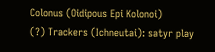Colonus (Oidipous Epi Kolonoi)
(?) Trackers (Ichneutai): satyr play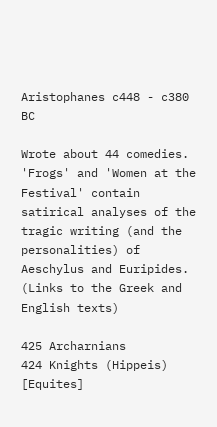Aristophanes c448 - c380 BC

Wrote about 44 comedies. 'Frogs' and 'Women at the Festival' contain satirical analyses of the tragic writing (and the personalities) of Aeschylus and Euripides. (Links to the Greek and English texts)

425 Archarnians
424 Knights (Hippeis) [Equites]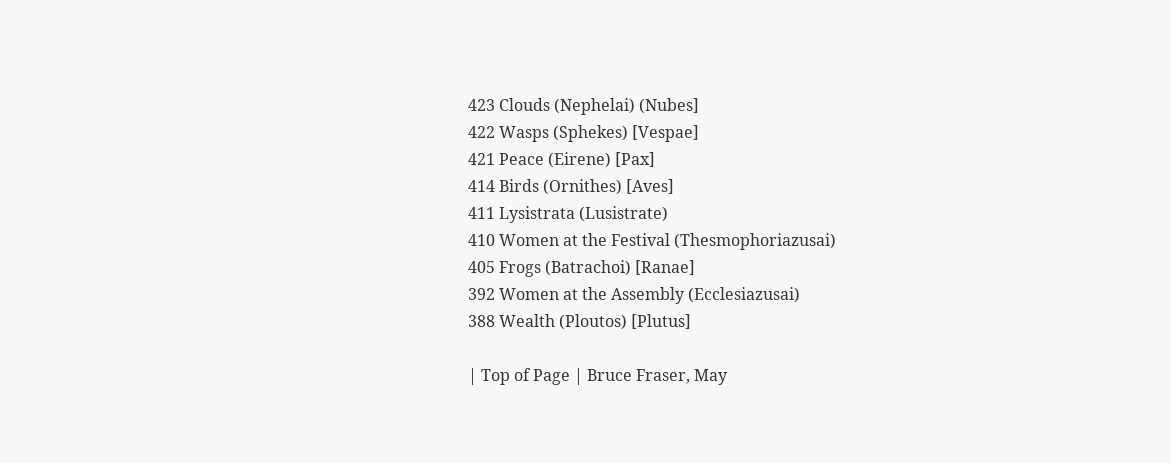423 Clouds (Nephelai) (Nubes]
422 Wasps (Sphekes) [Vespae]
421 Peace (Eirene) [Pax]
414 Birds (Ornithes) [Aves]
411 Lysistrata (Lusistrate)
410 Women at the Festival (Thesmophoriazusai)
405 Frogs (Batrachoi) [Ranae]
392 Women at the Assembly (Ecclesiazusai)
388 Wealth (Ploutos) [Plutus]

| Top of Page | Bruce Fraser, May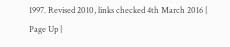1997. Revised 2010, links checked 4th March 2016 | Page Up |